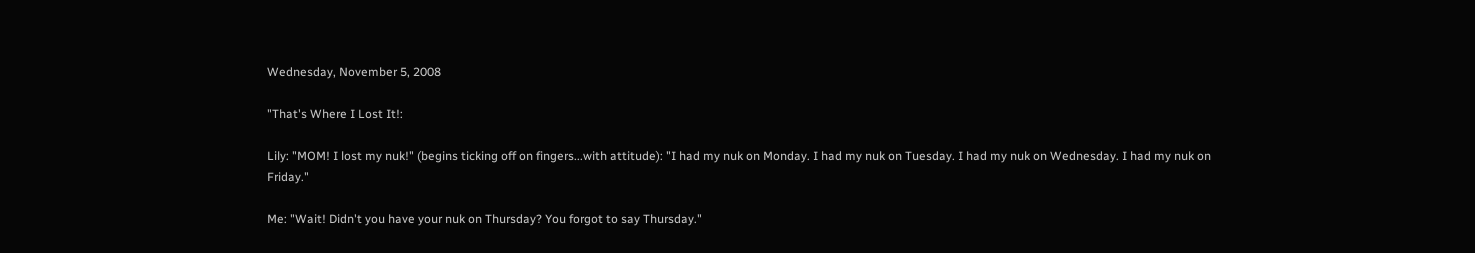Wednesday, November 5, 2008

"That's Where I Lost It!:

Lily: "MOM! I lost my nuk!" (begins ticking off on fingers...with attitude): "I had my nuk on Monday. I had my nuk on Tuesday. I had my nuk on Wednesday. I had my nuk on Friday."

Me: "Wait! Didn't you have your nuk on Thursday? You forgot to say Thursday."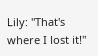Lily: "That's where I lost it!"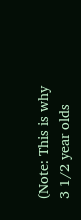(Note: This is why 3 1/2 year olds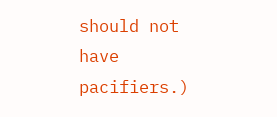should not have pacifiers.)